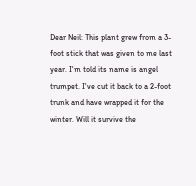Dear Neil: This plant grew from a 3-foot stick that was given to me last year. I'm told its name is angel trumpet. I've cut it back to a 2-foot trunk and have wrapped it for the winter. Will it survive the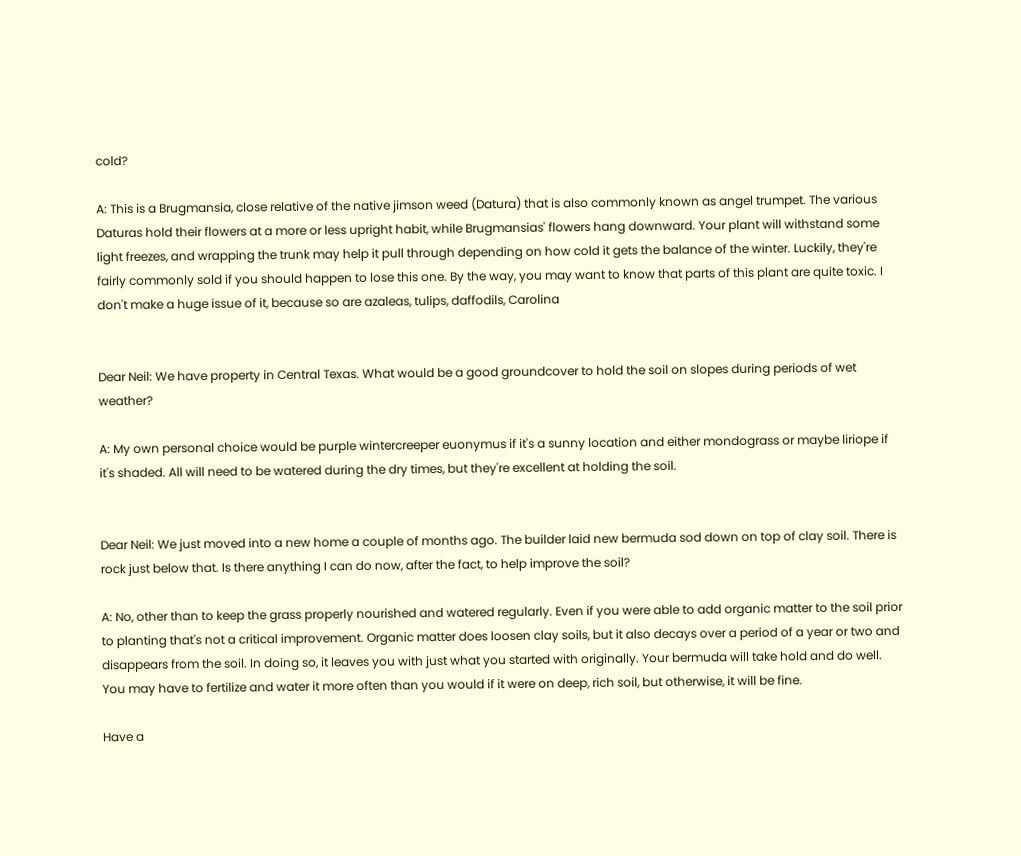cold?

A: This is a Brugmansia, close relative of the native jimson weed (Datura) that is also commonly known as angel trumpet. The various Daturas hold their flowers at a more or less upright habit, while Brugmansias' flowers hang downward. Your plant will withstand some light freezes, and wrapping the trunk may help it pull through depending on how cold it gets the balance of the winter. Luckily, they're fairly commonly sold if you should happen to lose this one. By the way, you may want to know that parts of this plant are quite toxic. I don't make a huge issue of it, because so are azaleas, tulips, daffodils, Carolina


Dear Neil: We have property in Central Texas. What would be a good groundcover to hold the soil on slopes during periods of wet weather?

A: My own personal choice would be purple wintercreeper euonymus if it's a sunny location and either mondograss or maybe liriope if it's shaded. All will need to be watered during the dry times, but they're excellent at holding the soil.


Dear Neil: We just moved into a new home a couple of months ago. The builder laid new bermuda sod down on top of clay soil. There is rock just below that. Is there anything I can do now, after the fact, to help improve the soil?

A: No, other than to keep the grass properly nourished and watered regularly. Even if you were able to add organic matter to the soil prior to planting that's not a critical improvement. Organic matter does loosen clay soils, but it also decays over a period of a year or two and disappears from the soil. In doing so, it leaves you with just what you started with originally. Your bermuda will take hold and do well. You may have to fertilize and water it more often than you would if it were on deep, rich soil, but otherwise, it will be fine.

Have a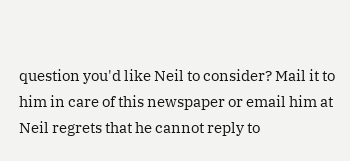question you'd like Neil to consider? Mail it to him in care of this newspaper or email him at Neil regrets that he cannot reply to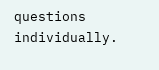questions individually.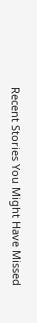Recent Stories You Might Have Missed